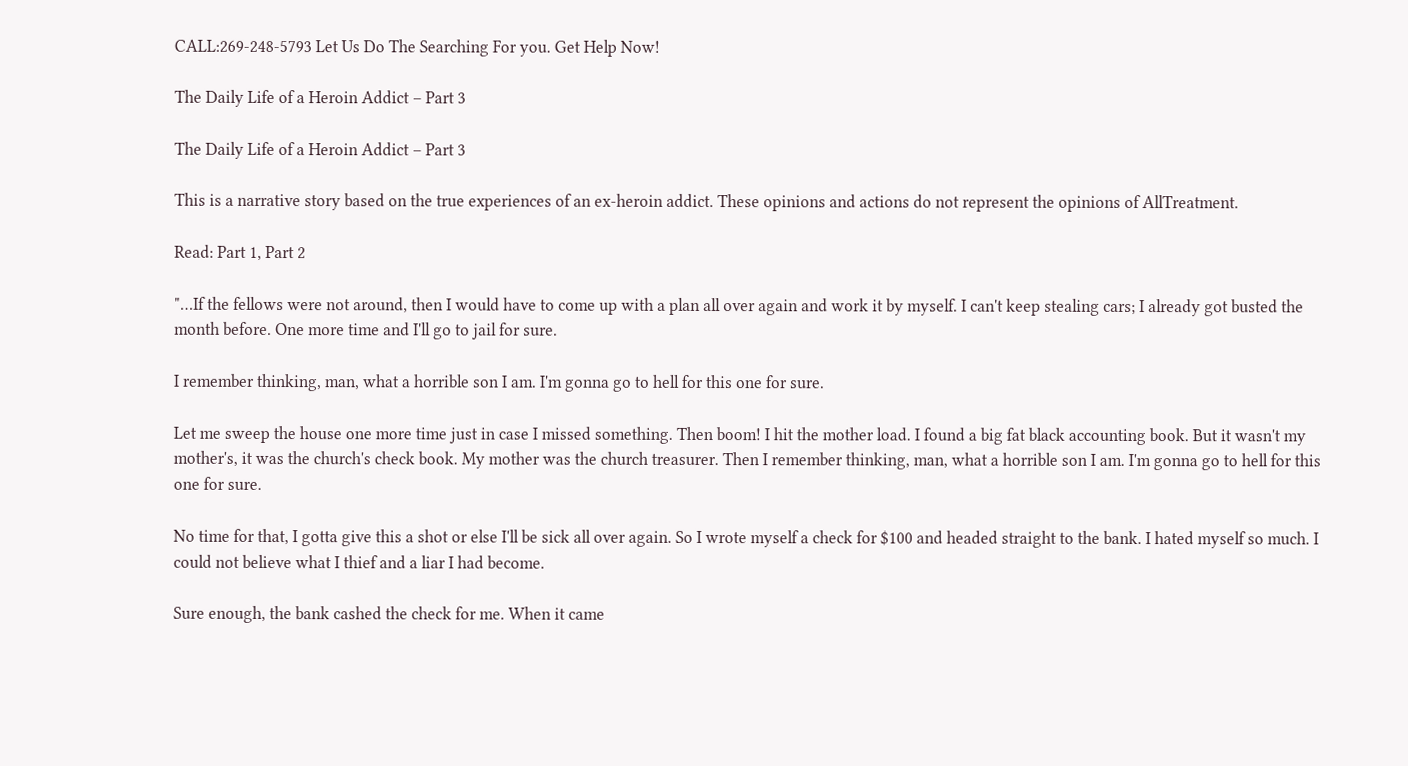CALL:269-248-5793 Let Us Do The Searching For you. Get Help Now!

The Daily Life of a Heroin Addict – Part 3

The Daily Life of a Heroin Addict – Part 3

This is a narrative story based on the true experiences of an ex-heroin addict. These opinions and actions do not represent the opinions of AllTreatment.

Read: Part 1, Part 2

"…If the fellows were not around, then I would have to come up with a plan all over again and work it by myself. I can't keep stealing cars; I already got busted the month before. One more time and I'll go to jail for sure.

I remember thinking, man, what a horrible son I am. I'm gonna go to hell for this one for sure.

Let me sweep the house one more time just in case I missed something. Then boom! I hit the mother load. I found a big fat black accounting book. But it wasn't my mother's, it was the church's check book. My mother was the church treasurer. Then I remember thinking, man, what a horrible son I am. I'm gonna go to hell for this one for sure.

No time for that, I gotta give this a shot or else I'll be sick all over again. So I wrote myself a check for $100 and headed straight to the bank. I hated myself so much. I could not believe what I thief and a liar I had become.

Sure enough, the bank cashed the check for me. When it came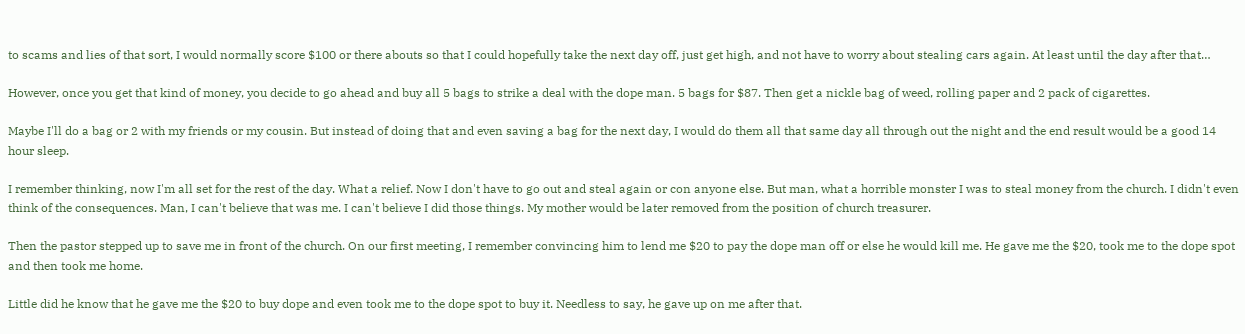to scams and lies of that sort, I would normally score $100 or there abouts so that I could hopefully take the next day off, just get high, and not have to worry about stealing cars again. At least until the day after that…

However, once you get that kind of money, you decide to go ahead and buy all 5 bags to strike a deal with the dope man. 5 bags for $87. Then get a nickle bag of weed, rolling paper and 2 pack of cigarettes.

Maybe I'll do a bag or 2 with my friends or my cousin. But instead of doing that and even saving a bag for the next day, I would do them all that same day all through out the night and the end result would be a good 14 hour sleep.

I remember thinking, now I'm all set for the rest of the day. What a relief. Now I don't have to go out and steal again or con anyone else. But man, what a horrible monster I was to steal money from the church. I didn't even think of the consequences. Man, I can't believe that was me. I can't believe I did those things. My mother would be later removed from the position of church treasurer.

Then the pastor stepped up to save me in front of the church. On our first meeting, I remember convincing him to lend me $20 to pay the dope man off or else he would kill me. He gave me the $20, took me to the dope spot and then took me home.

Little did he know that he gave me the $20 to buy dope and even took me to the dope spot to buy it. Needless to say, he gave up on me after that.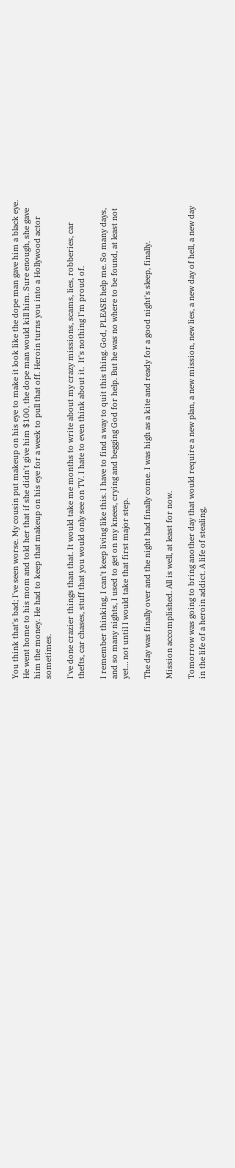You think that's bad; I've seen worse. My cousin put makeup on his eye to make it look like the dope man gave him a black eye. He went home to his mom and told her that if she didn't give him $100, the dope man would kill him. Sure enough, she gave him the money. He had to keep that makeup on his eye for a week to pull that off. Heroin turns you into a Hollywood actor sometimes.

I've done crazier things than that. It would take me months to write about my crazy missions, scams, lies, robberies, car thefts, car chases, stuff that you would only see on TV. I hate to even think about it.  It's nothing I'm proud of.

I remember thinking, I can't keep living like this. I have to find a way to quit this thing. God, PLEASE help me. So many days, and so many nights, I used to get on my knees, crying and begging God for help. But he was no where to be found, at least not yet… not until I would take that first major step.

The day was finally over and the night had finally come. I was high as a kite and ready for a good night's sleep, finally.

Mission accomplished. All is well, at least for now.

Tomorrow was going to bring another day that would require a new plan, a new mission, new lies, a new day of hell, a new day in the life of a heroin addict. A life of stealing,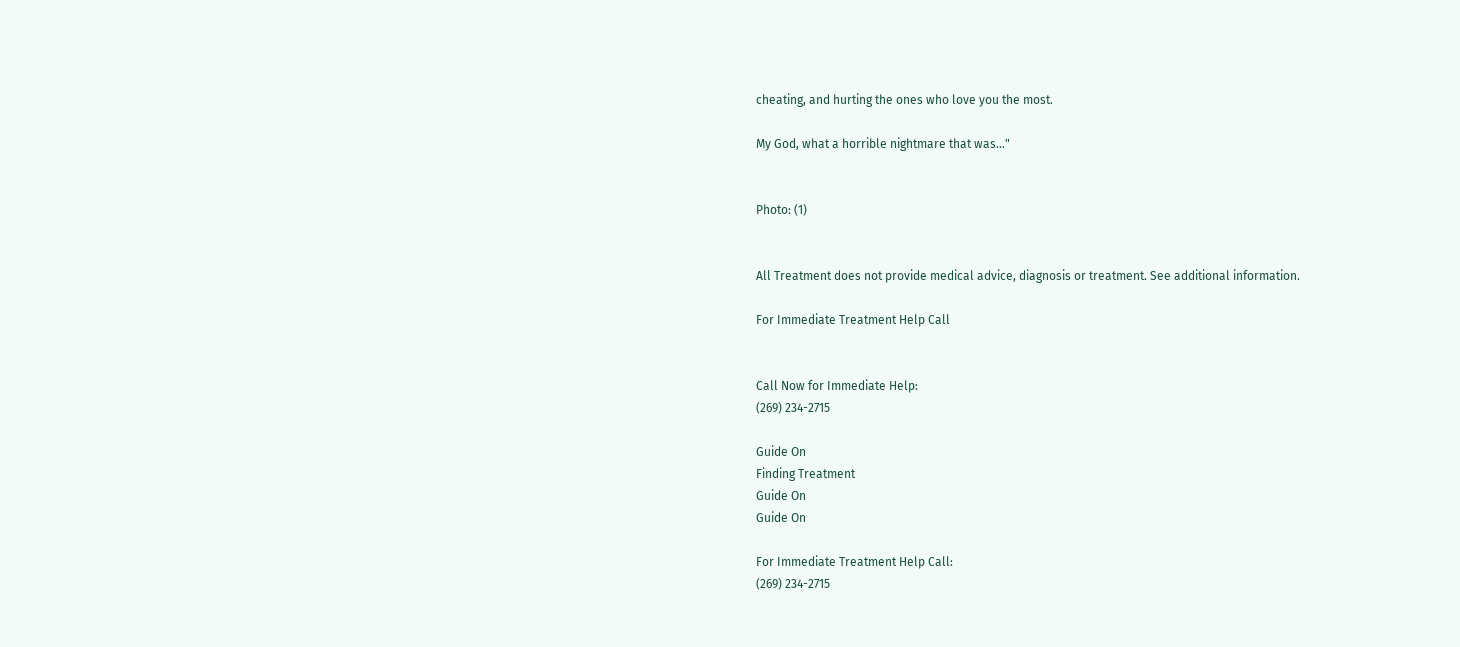cheating, and hurting the ones who love you the most.

My God, what a horrible nightmare that was…"


Photo: (1)


All Treatment does not provide medical advice, diagnosis or treatment. See additional information.

For Immediate Treatment Help Call


Call Now for Immediate Help:
(269) 234-2715

Guide On
Finding Treatment
Guide On
Guide On

For Immediate Treatment Help Call:
(269) 234-2715